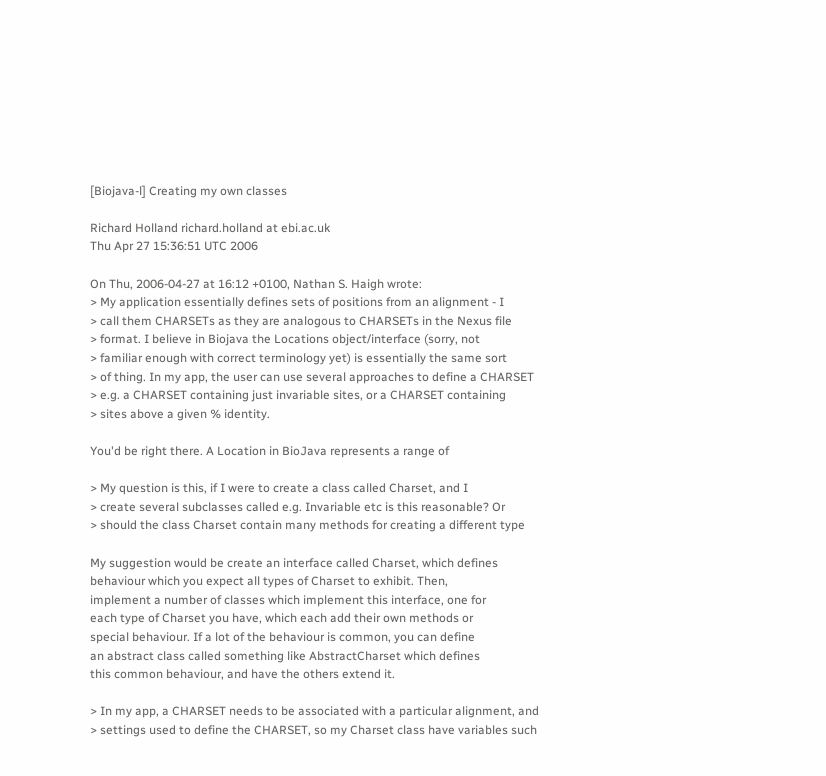[Biojava-l] Creating my own classes

Richard Holland richard.holland at ebi.ac.uk
Thu Apr 27 15:36:51 UTC 2006

On Thu, 2006-04-27 at 16:12 +0100, Nathan S. Haigh wrote:
> My application essentially defines sets of positions from an alignment - I
> call them CHARSETs as they are analogous to CHARSETs in the Nexus file
> format. I believe in Biojava the Locations object/interface (sorry, not
> familiar enough with correct terminology yet) is essentially the same sort
> of thing. In my app, the user can use several approaches to define a CHARSET
> e.g. a CHARSET containing just invariable sites, or a CHARSET containing
> sites above a given % identity.

You'd be right there. A Location in BioJava represents a range of

> My question is this, if I were to create a class called Charset, and I
> create several subclasses called e.g. Invariable etc is this reasonable? Or
> should the class Charset contain many methods for creating a different type

My suggestion would be create an interface called Charset, which defines
behaviour which you expect all types of Charset to exhibit. Then,
implement a number of classes which implement this interface, one for
each type of Charset you have, which each add their own methods or
special behaviour. If a lot of the behaviour is common, you can define
an abstract class called something like AbstractCharset which defines
this common behaviour, and have the others extend it.

> In my app, a CHARSET needs to be associated with a particular alignment, and
> settings used to define the CHARSET, so my Charset class have variables such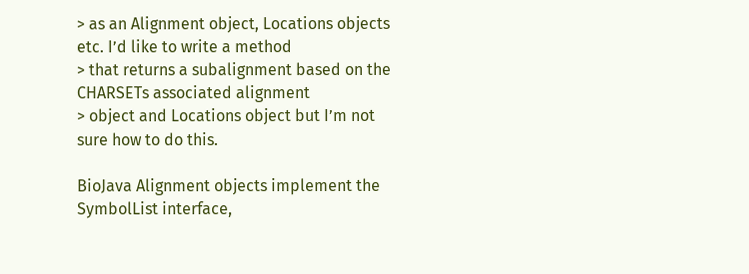> as an Alignment object, Locations objects etc. I’d like to write a method
> that returns a subalignment based on the CHARSETs associated alignment
> object and Locations object but I’m not sure how to do this.

BioJava Alignment objects implement the SymbolList interface,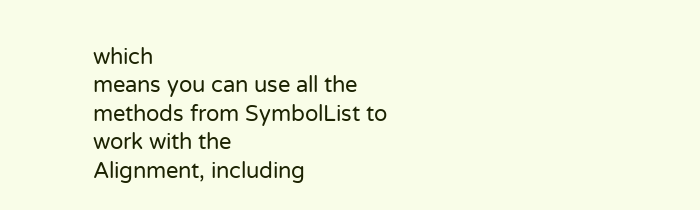which
means you can use all the methods from SymbolList to work with the
Alignment, including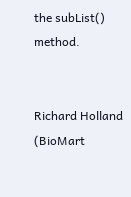the subList() method.


Richard Holland (BioMart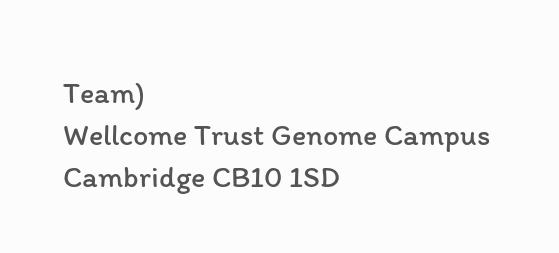Team)
Wellcome Trust Genome Campus
Cambridge CB10 1SD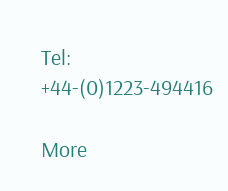Tel: +44-(0)1223-494416

More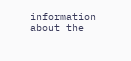information about the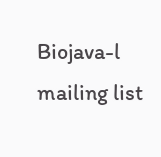Biojava-l mailing list